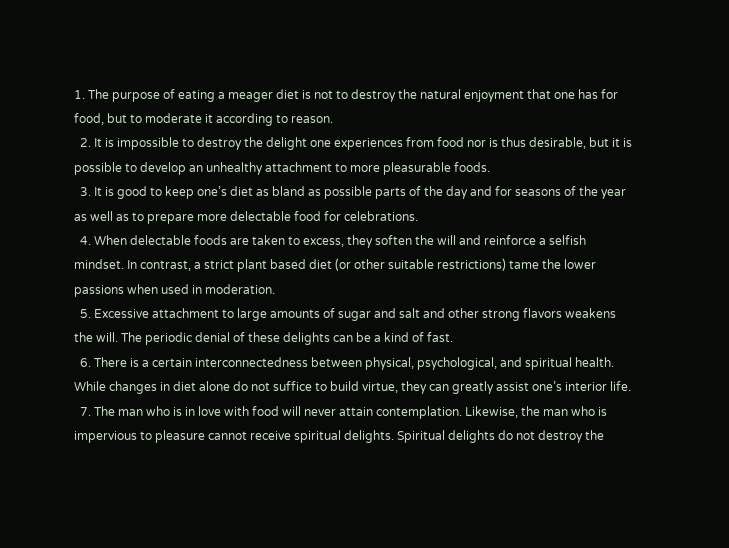1. The purpose of eating a meager diet is not to destroy the natural enjoyment that one has for food, but to moderate it according to reason.
  2. It is impossible to destroy the delight one experiences from food nor is thus desirable, but it is possible to develop an unhealthy attachment to more pleasurable foods.
  3. It is good to keep one’s diet as bland as possible parts of the day and for seasons of the year as well as to prepare more delectable food for celebrations.
  4. When delectable foods are taken to excess, they soften the will and reinforce a selfish mindset. In contrast, a strict plant based diet (or other suitable restrictions) tame the lower passions when used in moderation.
  5. Excessive attachment to large amounts of sugar and salt and other strong flavors weakens the will. The periodic denial of these delights can be a kind of fast.
  6. There is a certain interconnectedness between physical, psychological, and spiritual health. While changes in diet alone do not suffice to build virtue, they can greatly assist one’s interior life.
  7. The man who is in love with food will never attain contemplation. Likewise, the man who is impervious to pleasure cannot receive spiritual delights. Spiritual delights do not destroy the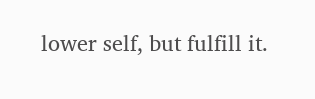lower self, but fulfill it.